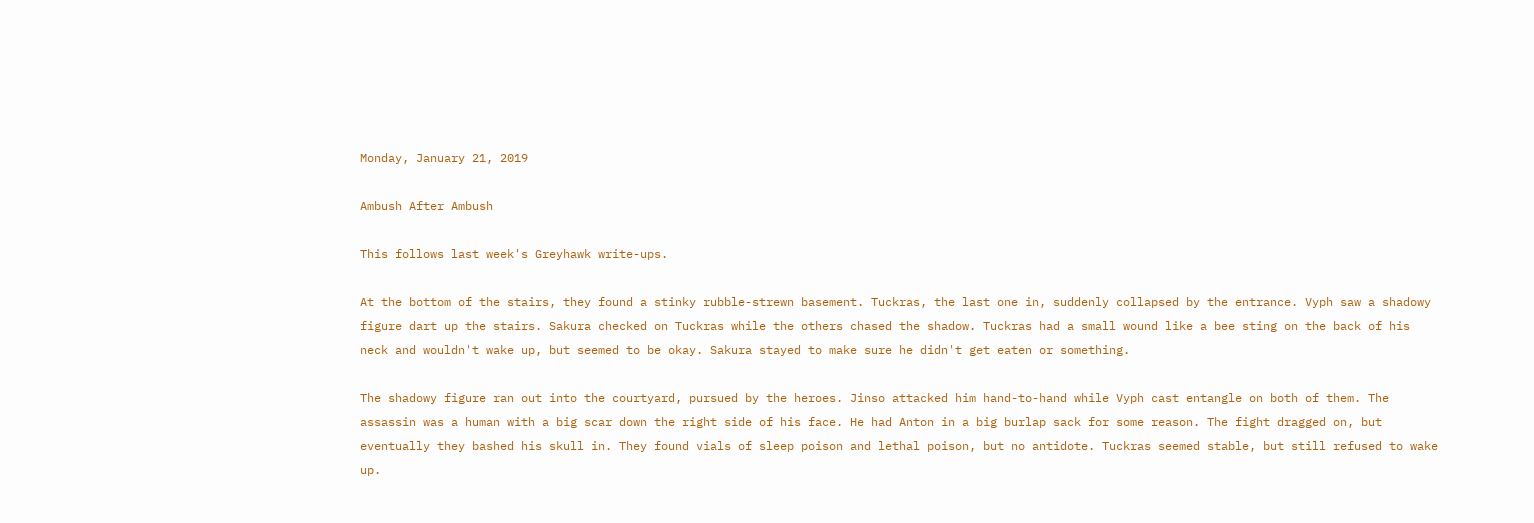Monday, January 21, 2019

Ambush After Ambush

This follows last week's Greyhawk write-ups.

At the bottom of the stairs, they found a stinky rubble-strewn basement. Tuckras, the last one in, suddenly collapsed by the entrance. Vyph saw a shadowy figure dart up the stairs. Sakura checked on Tuckras while the others chased the shadow. Tuckras had a small wound like a bee sting on the back of his neck and wouldn't wake up, but seemed to be okay. Sakura stayed to make sure he didn't get eaten or something.

The shadowy figure ran out into the courtyard, pursued by the heroes. Jinso attacked him hand-to-hand while Vyph cast entangle on both of them. The assassin was a human with a big scar down the right side of his face. He had Anton in a big burlap sack for some reason. The fight dragged on, but eventually they bashed his skull in. They found vials of sleep poison and lethal poison, but no antidote. Tuckras seemed stable, but still refused to wake up.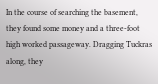In the course of searching the basement, they found some money and a three-foot high worked passageway. Dragging Tuckras along, they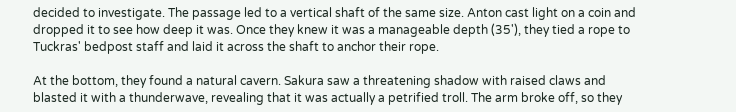decided to investigate. The passage led to a vertical shaft of the same size. Anton cast light on a coin and dropped it to see how deep it was. Once they knew it was a manageable depth (35'), they tied a rope to Tuckras' bedpost staff and laid it across the shaft to anchor their rope.

At the bottom, they found a natural cavern. Sakura saw a threatening shadow with raised claws and blasted it with a thunderwave, revealing that it was actually a petrified troll. The arm broke off, so they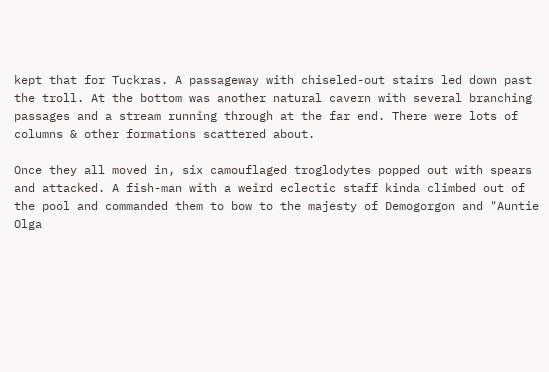kept that for Tuckras. A passageway with chiseled-out stairs led down past the troll. At the bottom was another natural cavern with several branching passages and a stream running through at the far end. There were lots of columns & other formations scattered about.

Once they all moved in, six camouflaged troglodytes popped out with spears and attacked. A fish-man with a weird eclectic staff kinda climbed out of the pool and commanded them to bow to the majesty of Demogorgon and "Auntie Olga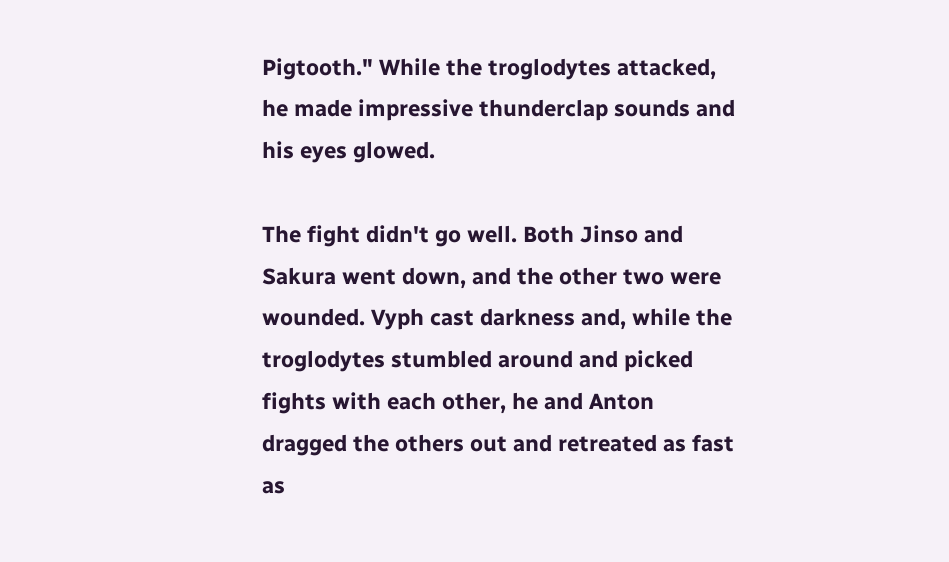Pigtooth." While the troglodytes attacked, he made impressive thunderclap sounds and his eyes glowed.

The fight didn't go well. Both Jinso and Sakura went down, and the other two were wounded. Vyph cast darkness and, while the troglodytes stumbled around and picked fights with each other, he and Anton dragged the others out and retreated as fast as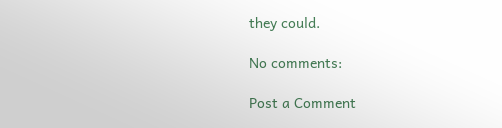they could.

No comments:

Post a Comment